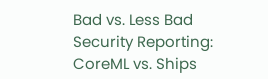Bad vs. Less Bad Security Reporting: CoreML vs. Ships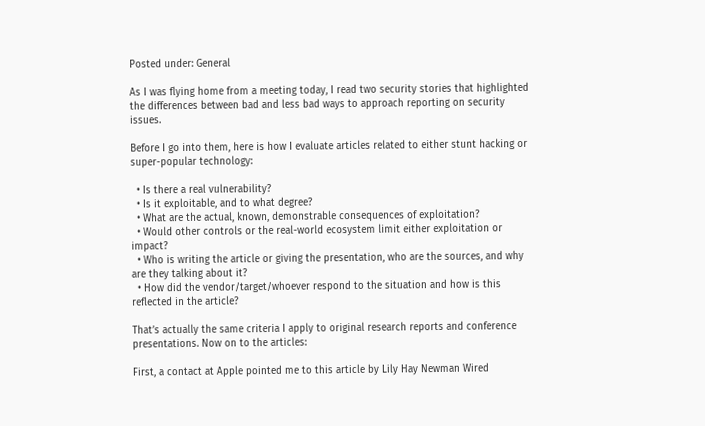Posted under: General

As I was flying home from a meeting today, I read two security stories that highlighted the differences between bad and less bad ways to approach reporting on security issues.

Before I go into them, here is how I evaluate articles related to either stunt hacking or super-popular technology:

  • Is there a real vulnerability?
  • Is it exploitable, and to what degree?
  • What are the actual, known, demonstrable consequences of exploitation?
  • Would other controls or the real-world ecosystem limit either exploitation or impact?
  • Who is writing the article or giving the presentation, who are the sources, and why are they talking about it?
  • How did the vendor/target/whoever respond to the situation and how is this reflected in the article?

That’s actually the same criteria I apply to original research reports and conference presentations. Now on to the articles:

First, a contact at Apple pointed me to this article by Lily Hay Newman Wired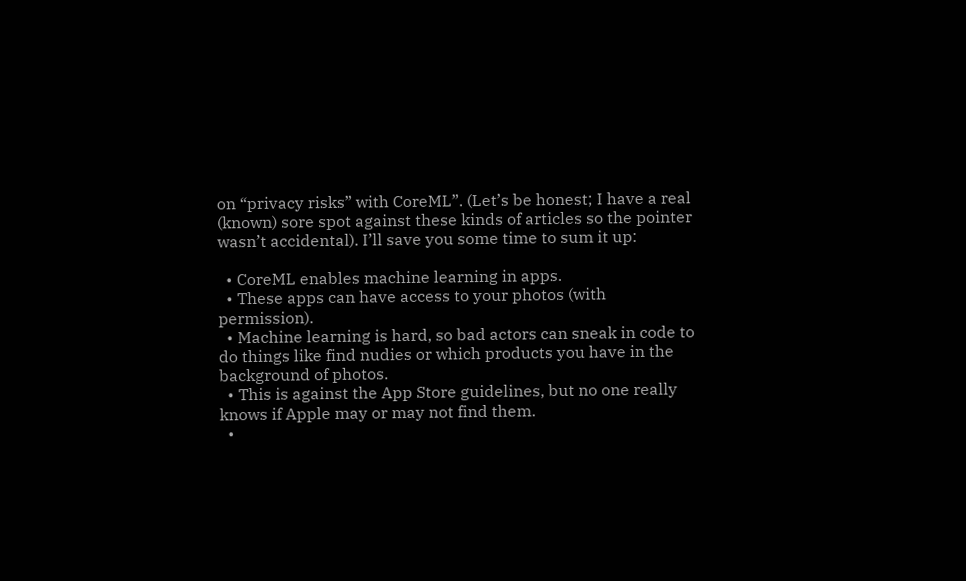on “privacy risks” with CoreML”. (Let’s be honest; I have a real (known) sore spot against these kinds of articles so the pointer wasn’t accidental). I’ll save you some time to sum it up:

  • CoreML enables machine learning in apps.
  • These apps can have access to your photos (with permission).
  • Machine learning is hard, so bad actors can sneak in code to do things like find nudies or which products you have in the background of photos.
  • This is against the App Store guidelines, but no one really knows if Apple may or may not find them.
  •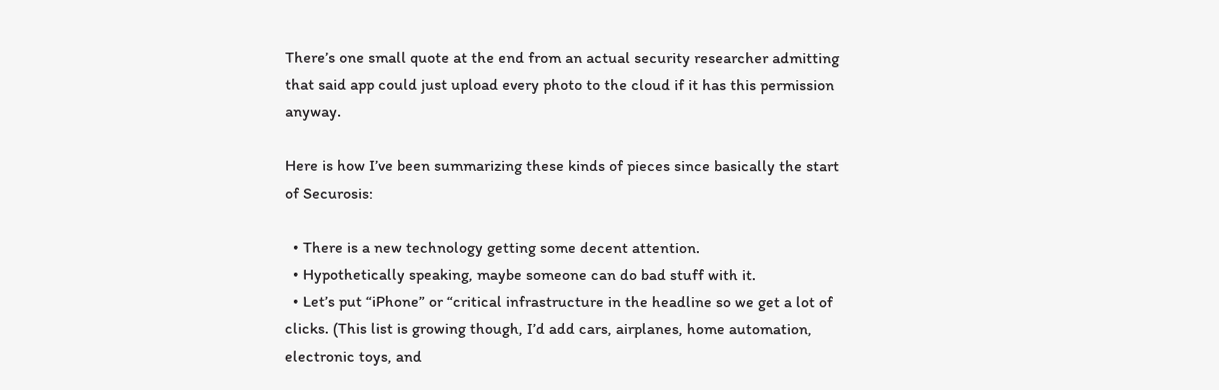There’s one small quote at the end from an actual security researcher admitting that said app could just upload every photo to the cloud if it has this permission anyway.

Here is how I’ve been summarizing these kinds of pieces since basically the start of Securosis:

  • There is a new technology getting some decent attention.
  • Hypothetically speaking, maybe someone can do bad stuff with it.
  • Let’s put “iPhone” or “critical infrastructure in the headline so we get a lot of clicks. (This list is growing though, I’d add cars, airplanes, home automation, electronic toys, and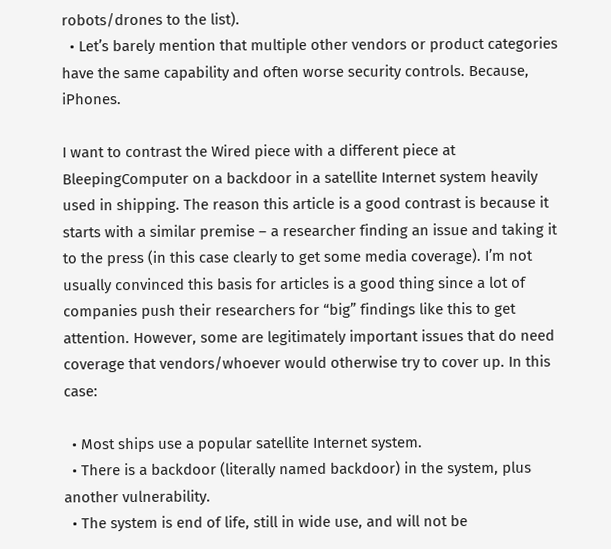robots/drones to the list).
  • Let’s barely mention that multiple other vendors or product categories have the same capability and often worse security controls. Because, iPhones.

I want to contrast the Wired piece with a different piece at BleepingComputer on a backdoor in a satellite Internet system heavily used in shipping. The reason this article is a good contrast is because it starts with a similar premise – a researcher finding an issue and taking it to the press (in this case clearly to get some media coverage). I’m not usually convinced this basis for articles is a good thing since a lot of companies push their researchers for “big” findings like this to get attention. However, some are legitimately important issues that do need coverage that vendors/whoever would otherwise try to cover up. In this case:

  • Most ships use a popular satellite Internet system.
  • There is a backdoor (literally named backdoor) in the system, plus another vulnerability.
  • The system is end of life, still in wide use, and will not be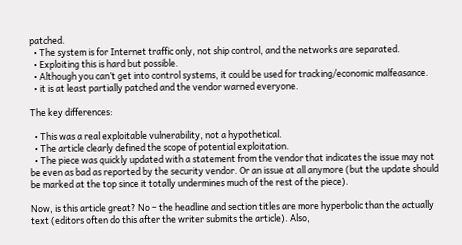patched.
  • The system is for Internet traffic only, not ship control, and the networks are separated.
  • Exploiting this is hard but possible.
  • Although you can’t get into control systems, it could be used for tracking/economic malfeasance.
  • it is at least partially patched and the vendor warned everyone.

The key differences:

  • This was a real exploitable vulnerability, not a hypothetical.
  • The article clearly defined the scope of potential exploitation.
  • The piece was quickly updated with a statement from the vendor that indicates the issue may not be even as bad as reported by the security vendor. Or an issue at all anymore (but the update should be marked at the top since it totally undermines much of the rest of the piece).

Now, is this article great? No – the headline and section titles are more hyperbolic than the actually text (editors often do this after the writer submits the article). Also,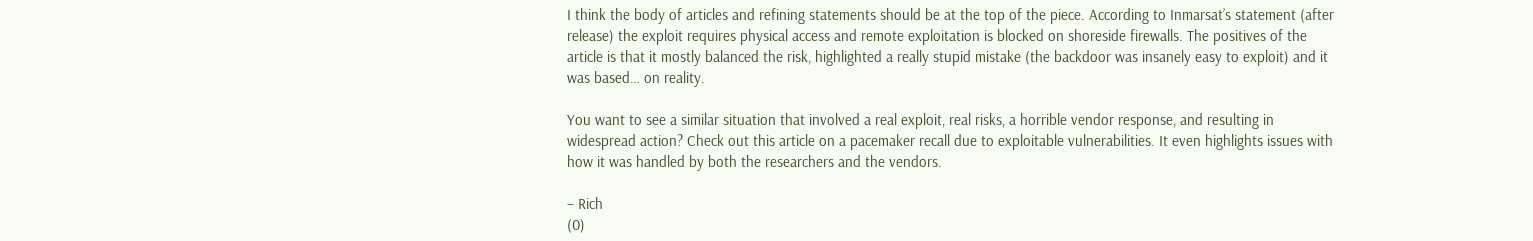I think the body of articles and refining statements should be at the top of the piece. According to Inmarsat’s statement (after release) the exploit requires physical access and remote exploitation is blocked on shoreside firewalls. The positives of the article is that it mostly balanced the risk, highlighted a really stupid mistake (the backdoor was insanely easy to exploit) and it was based… on reality.

You want to see a similar situation that involved a real exploit, real risks, a horrible vendor response, and resulting in widespread action? Check out this article on a pacemaker recall due to exploitable vulnerabilities. It even highlights issues with how it was handled by both the researchers and the vendors.

– Rich
(0)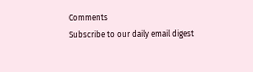Comments
Subscribe to our daily email digest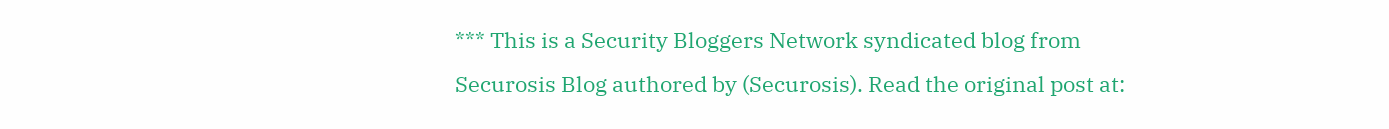*** This is a Security Bloggers Network syndicated blog from Securosis Blog authored by (Securosis). Read the original post at: